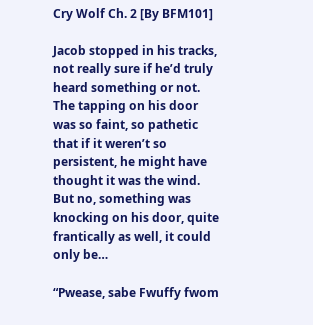Cry Wolf Ch. 2 [By BFM101]

Jacob stopped in his tracks, not really sure if he’d truly heard something or not. The tapping on his door was so faint, so pathetic that if it weren’t so persistent, he might have thought it was the wind. But no, something was knocking on his door, quite frantically as well, it could only be…

“Pwease, sabe Fwuffy fwom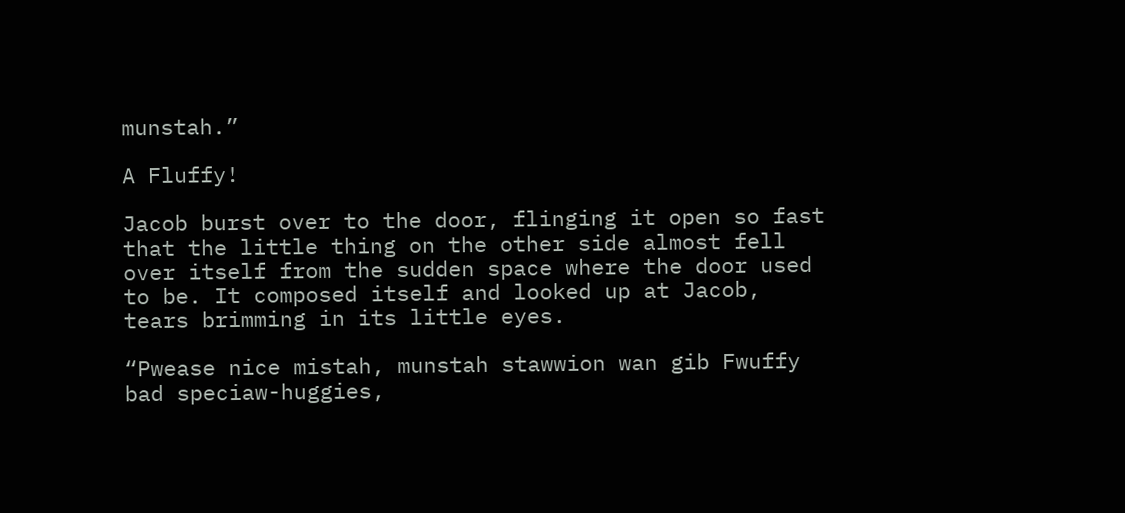munstah.”

A Fluffy!

Jacob burst over to the door, flinging it open so fast that the little thing on the other side almost fell over itself from the sudden space where the door used to be. It composed itself and looked up at Jacob, tears brimming in its little eyes.

“Pwease nice mistah, munstah stawwion wan gib Fwuffy bad speciaw-huggies,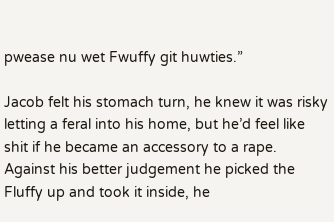pwease nu wet Fwuffy git huwties.”

Jacob felt his stomach turn, he knew it was risky letting a feral into his home, but he’d feel like shit if he became an accessory to a rape. Against his better judgement he picked the Fluffy up and took it inside, he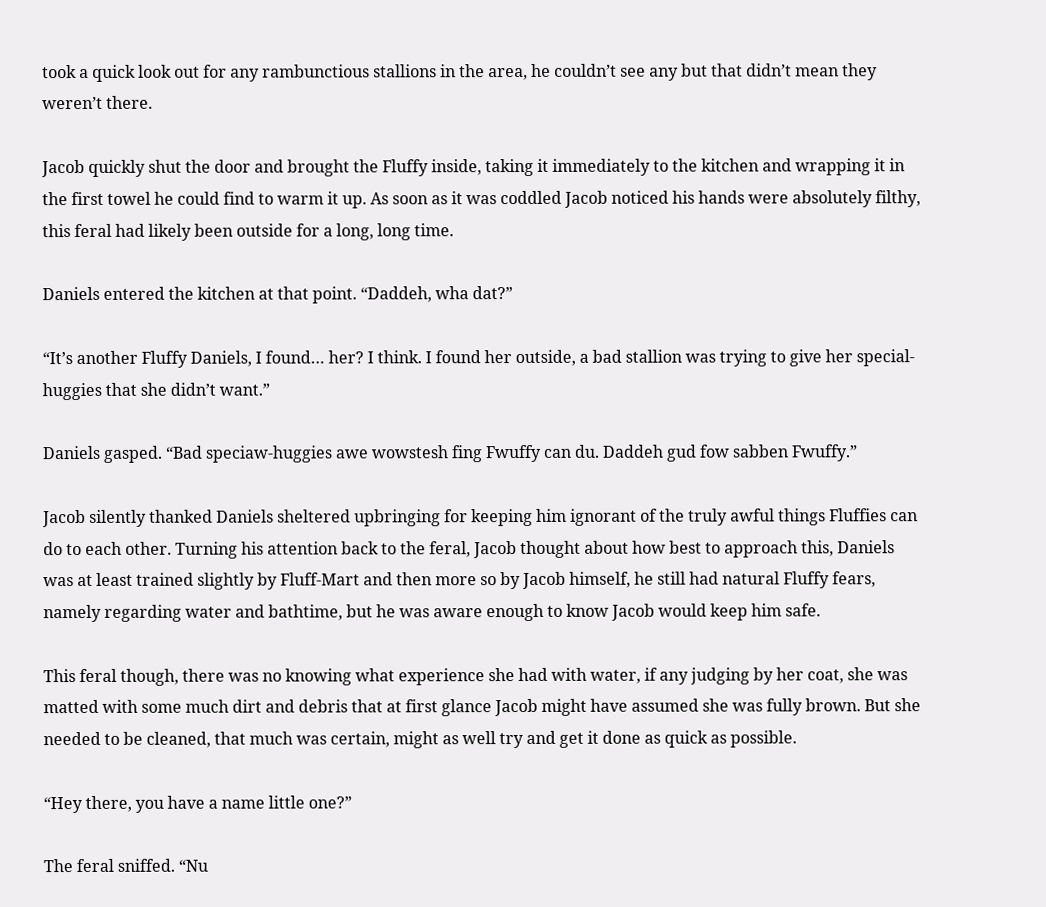took a quick look out for any rambunctious stallions in the area, he couldn’t see any but that didn’t mean they weren’t there.

Jacob quickly shut the door and brought the Fluffy inside, taking it immediately to the kitchen and wrapping it in the first towel he could find to warm it up. As soon as it was coddled Jacob noticed his hands were absolutely filthy, this feral had likely been outside for a long, long time.

Daniels entered the kitchen at that point. “Daddeh, wha dat?”

“It’s another Fluffy Daniels, I found… her? I think. I found her outside, a bad stallion was trying to give her special-huggies that she didn’t want.”

Daniels gasped. “Bad speciaw-huggies awe wowstesh fing Fwuffy can du. Daddeh gud fow sabben Fwuffy.”

Jacob silently thanked Daniels sheltered upbringing for keeping him ignorant of the truly awful things Fluffies can do to each other. Turning his attention back to the feral, Jacob thought about how best to approach this, Daniels was at least trained slightly by Fluff-Mart and then more so by Jacob himself, he still had natural Fluffy fears, namely regarding water and bathtime, but he was aware enough to know Jacob would keep him safe.

This feral though, there was no knowing what experience she had with water, if any judging by her coat, she was matted with some much dirt and debris that at first glance Jacob might have assumed she was fully brown. But she needed to be cleaned, that much was certain, might as well try and get it done as quick as possible.

“Hey there, you have a name little one?”

The feral sniffed. “Nu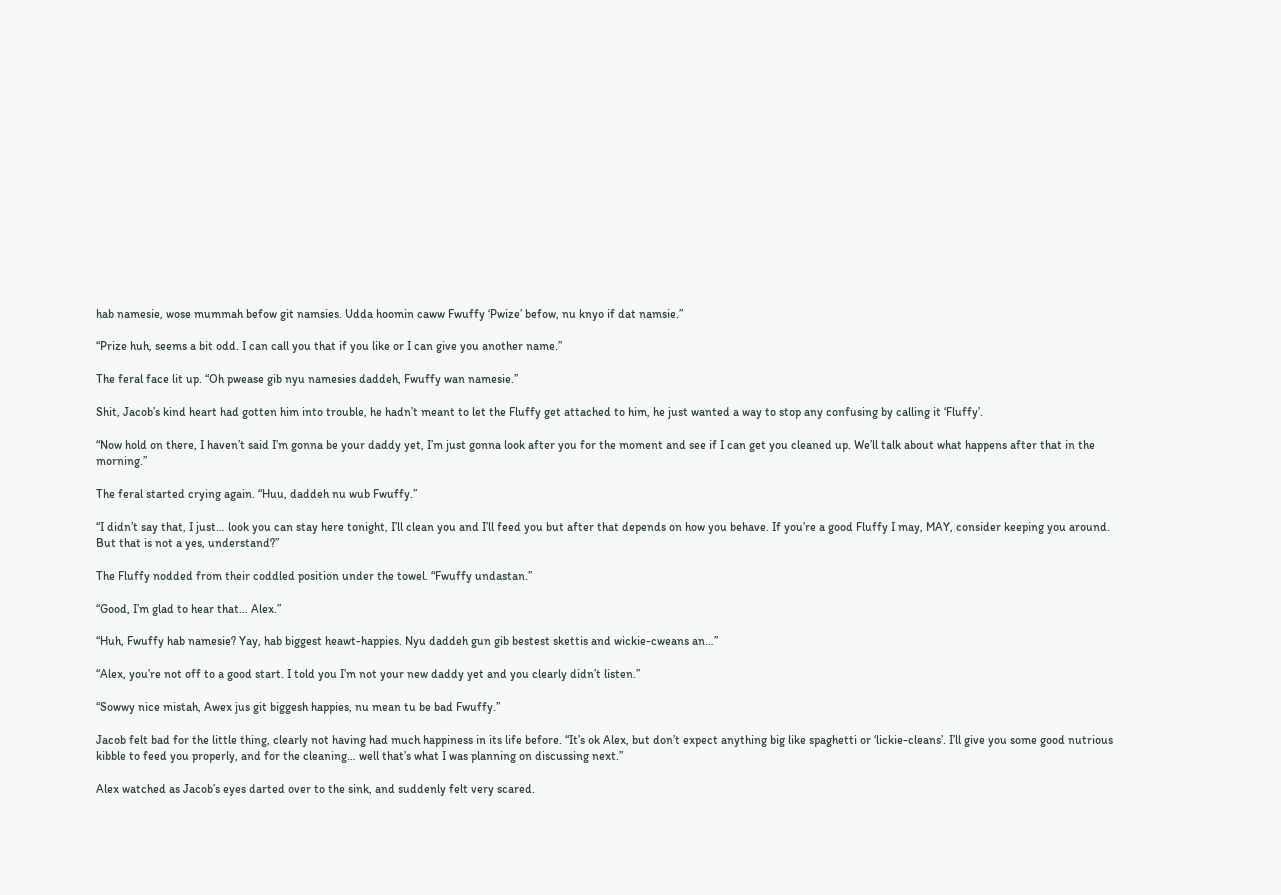hab namesie, wose mummah befow git namsies. Udda hoomin caww Fwuffy ‘Pwize’ befow, nu knyo if dat namsie.”

“Prize huh, seems a bit odd. I can call you that if you like or I can give you another name.”

The feral face lit up. “Oh pwease gib nyu namesies daddeh, Fwuffy wan namesie.”

Shit, Jacob’s kind heart had gotten him into trouble, he hadn’t meant to let the Fluffy get attached to him, he just wanted a way to stop any confusing by calling it ‘Fluffy’.

“Now hold on there, I haven’t said I’m gonna be your daddy yet, I’m just gonna look after you for the moment and see if I can get you cleaned up. We’ll talk about what happens after that in the morning.”

The feral started crying again. “Huu, daddeh nu wub Fwuffy.”

“I didn’t say that, I just… look you can stay here tonight, I’ll clean you and I’ll feed you but after that depends on how you behave. If you’re a good Fluffy I may, MAY, consider keeping you around. But that is not a yes, understand?”

The Fluffy nodded from their coddled position under the towel. “Fwuffy undastan.”

“Good, I’m glad to hear that… Alex.”

“Huh, Fwuffy hab namesie? Yay, hab biggest heawt-happies. Nyu daddeh gun gib bestest skettis and wickie-cweans an…”

“Alex, you’re not off to a good start. I told you I’m not your new daddy yet and you clearly didn’t listen.”

“Sowwy nice mistah, Awex jus git biggesh happies, nu mean tu be bad Fwuffy.”

Jacob felt bad for the little thing, clearly not having had much happiness in its life before. “It’s ok Alex, but don’t expect anything big like spaghetti or ‘lickie-cleans’. I’ll give you some good nutrious kibble to feed you properly, and for the cleaning… well that’s what I was planning on discussing next.”

Alex watched as Jacob’s eyes darted over to the sink, and suddenly felt very scared.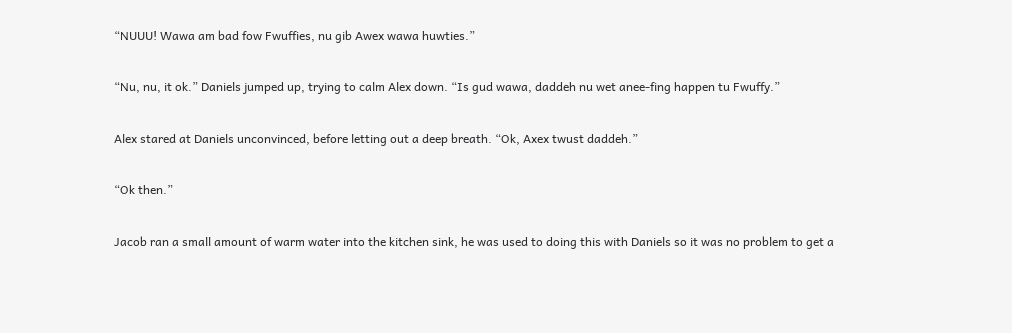“NUUU! Wawa am bad fow Fwuffies, nu gib Awex wawa huwties.”

“Nu, nu, it ok.” Daniels jumped up, trying to calm Alex down. “Is gud wawa, daddeh nu wet anee-fing happen tu Fwuffy.”

Alex stared at Daniels unconvinced, before letting out a deep breath. “Ok, Axex twust daddeh.”

“Ok then.”

Jacob ran a small amount of warm water into the kitchen sink, he was used to doing this with Daniels so it was no problem to get a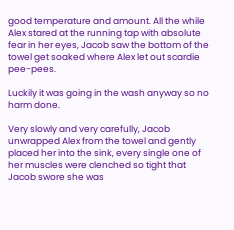good temperature and amount. All the while Alex stared at the running tap with absolute fear in her eyes, Jacob saw the bottom of the towel get soaked where Alex let out scardie pee-pees.

Luckily it was going in the wash anyway so no harm done.

Very slowly and very carefully, Jacob unwrapped Alex from the towel and gently placed her into the sink, every single one of her muscles were clenched so tight that Jacob swore she was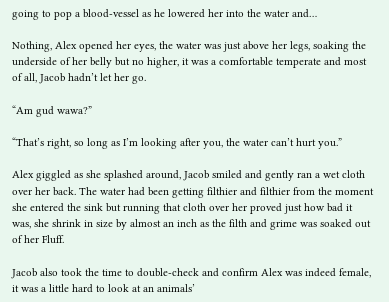going to pop a blood-vessel as he lowered her into the water and…

Nothing, Alex opened her eyes, the water was just above her legs, soaking the underside of her belly but no higher, it was a comfortable temperate and most of all, Jacob hadn’t let her go.

“Am gud wawa?”

“That’s right, so long as I’m looking after you, the water can’t hurt you.”

Alex giggled as she splashed around, Jacob smiled and gently ran a wet cloth over her back. The water had been getting filthier and filthier from the moment she entered the sink but running that cloth over her proved just how bad it was, she shrink in size by almost an inch as the filth and grime was soaked out of her Fluff.

Jacob also took the time to double-check and confirm Alex was indeed female, it was a little hard to look at an animals’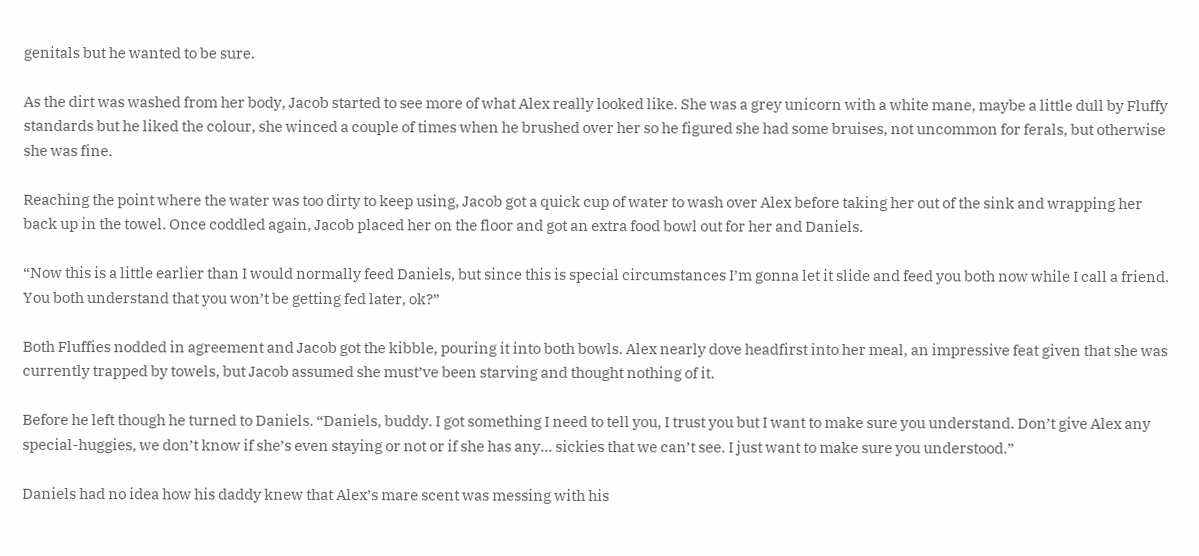genitals but he wanted to be sure.

As the dirt was washed from her body, Jacob started to see more of what Alex really looked like. She was a grey unicorn with a white mane, maybe a little dull by Fluffy standards but he liked the colour, she winced a couple of times when he brushed over her so he figured she had some bruises, not uncommon for ferals, but otherwise she was fine.

Reaching the point where the water was too dirty to keep using, Jacob got a quick cup of water to wash over Alex before taking her out of the sink and wrapping her back up in the towel. Once coddled again, Jacob placed her on the floor and got an extra food bowl out for her and Daniels.

“Now this is a little earlier than I would normally feed Daniels, but since this is special circumstances I’m gonna let it slide and feed you both now while I call a friend. You both understand that you won’t be getting fed later, ok?”

Both Fluffies nodded in agreement and Jacob got the kibble, pouring it into both bowls. Alex nearly dove headfirst into her meal, an impressive feat given that she was currently trapped by towels, but Jacob assumed she must’ve been starving and thought nothing of it.

Before he left though he turned to Daniels. “Daniels, buddy. I got something I need to tell you, I trust you but I want to make sure you understand. Don’t give Alex any special-huggies, we don’t know if she’s even staying or not or if she has any… sickies that we can’t see. I just want to make sure you understood.”

Daniels had no idea how his daddy knew that Alex’s mare scent was messing with his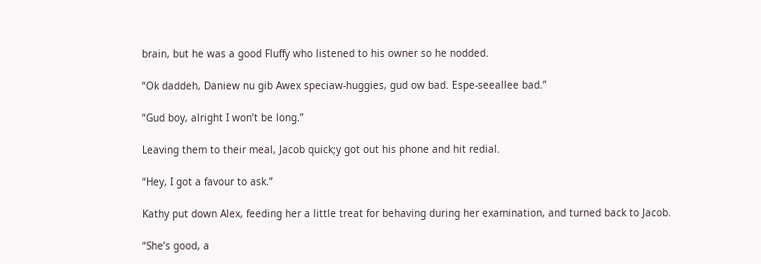brain, but he was a good Fluffy who listened to his owner so he nodded.

“Ok daddeh, Daniew nu gib Awex speciaw-huggies, gud ow bad. Espe-seeallee bad.”

“Gud boy, alright I won’t be long.”

Leaving them to their meal, Jacob quick;y got out his phone and hit redial.

“Hey, I got a favour to ask.”

Kathy put down Alex, feeding her a little treat for behaving during her examination, and turned back to Jacob.

“She’s good, a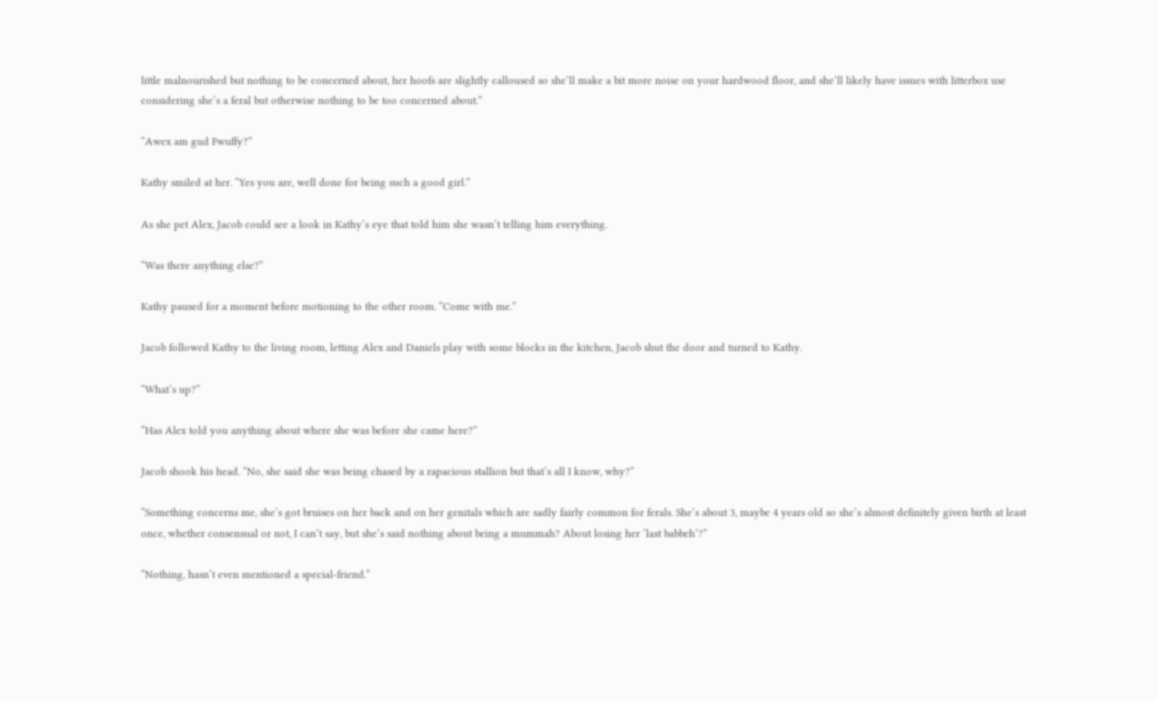little malnourished but nothing to be concerned about, her hoofs are slightly calloused so she’ll make a bit more noise on your hardwood floor, and she’ll likely have issues with litterbox use considering she’s a feral but otherwise nothing to be too concerned about.”

“Awex am gud Fwuffy?”

Kathy smiled at her. “Yes you are, well done for being such a good girl.”

As she pet Alex, Jacob could see a look in Kathy’s eye that told him she wasn’t telling him everything.

“Was there anything else?”

Kathy paused for a moment before motioning to the other room. “Come with me.”

Jacob followed Kathy to the living room, letting Alex and Daniels play with some blocks in the kitchen, Jacob shut the door and turned to Kathy.

“What’s up?”

“Has Alex told you anything about where she was before she came here?”

Jacob shook his head. “No, she said she was being chased by a rapacious stallion but that’s all I know, why?”

“Something concerns me, she’s got bruises on her back and on her genitals which are sadly fairly common for ferals. She’s about 3, maybe 4 years old so she’s almost definitely given birth at least once, whether consensual or not, I can’t say, but she’s said nothing about being a mummah? About losing her ‘last babbeh’?”

“Nothing, hasn’t even mentioned a special-friend.”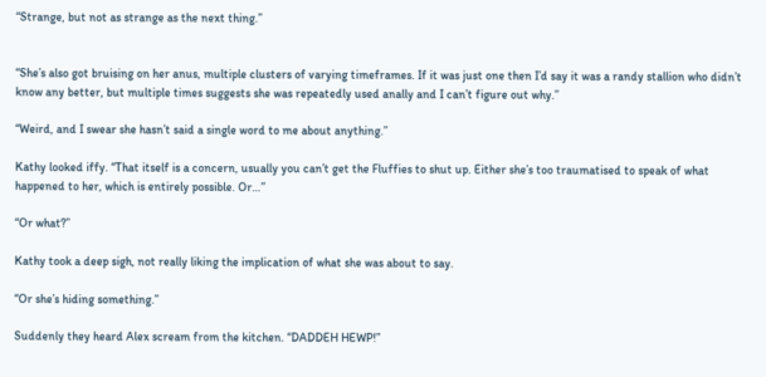“Strange, but not as strange as the next thing.”


“She’s also got bruising on her anus, multiple clusters of varying timeframes. If it was just one then I’d say it was a randy stallion who didn’t know any better, but multiple times suggests she was repeatedly used anally and I can’t figure out why.”

“Weird, and I swear she hasn’t said a single word to me about anything.”

Kathy looked iffy. “That itself is a concern, usually you can’t get the Fluffies to shut up. Either she’s too traumatised to speak of what happened to her, which is entirely possible. Or…”

“Or what?”

Kathy took a deep sigh, not really liking the implication of what she was about to say.

“Or she’s hiding something.”

Suddenly they heard Alex scream from the kitchen. “DADDEH HEWP!”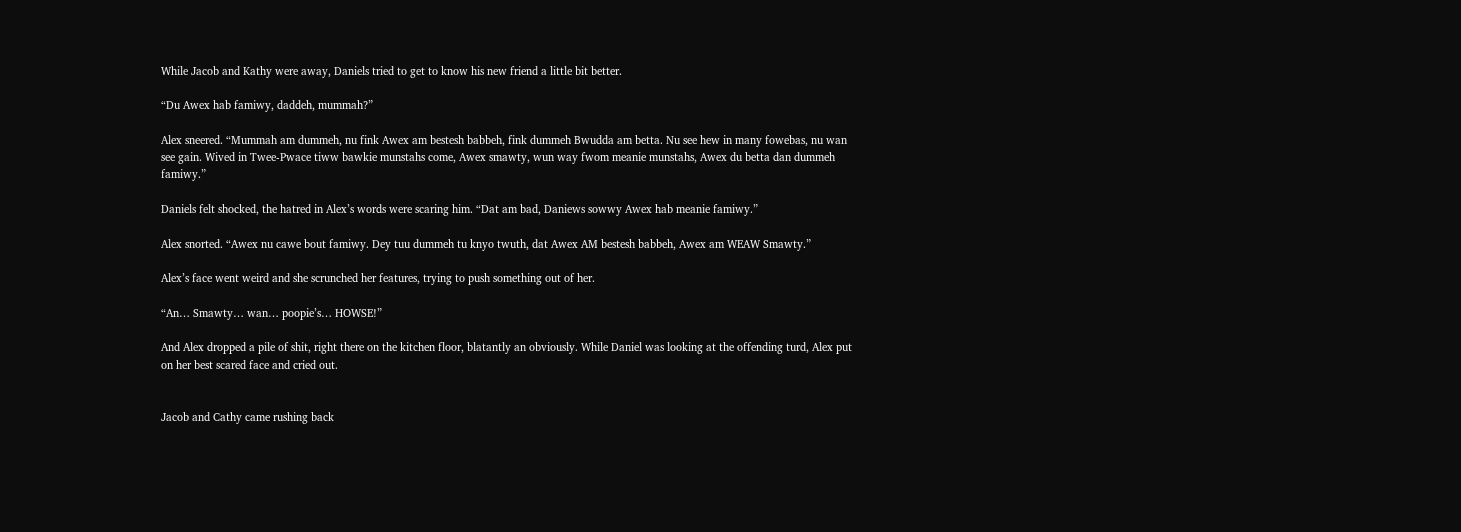While Jacob and Kathy were away, Daniels tried to get to know his new friend a little bit better.

“Du Awex hab famiwy, daddeh, mummah?”

Alex sneered. “Mummah am dummeh, nu fink Awex am bestesh babbeh, fink dummeh Bwudda am betta. Nu see hew in many fowebas, nu wan see gain. Wived in Twee-Pwace tiww bawkie munstahs come, Awex smawty, wun way fwom meanie munstahs, Awex du betta dan dummeh famiwy.”

Daniels felt shocked, the hatred in Alex’s words were scaring him. “Dat am bad, Daniews sowwy Awex hab meanie famiwy.”

Alex snorted. “Awex nu cawe bout famiwy. Dey tuu dummeh tu knyo twuth, dat Awex AM bestesh babbeh, Awex am WEAW Smawty.”

Alex’s face went weird and she scrunched her features, trying to push something out of her.

“An… Smawty… wan… poopie’s… HOWSE!”

And Alex dropped a pile of shit, right there on the kitchen floor, blatantly an obviously. While Daniel was looking at the offending turd, Alex put on her best scared face and cried out.


Jacob and Cathy came rushing back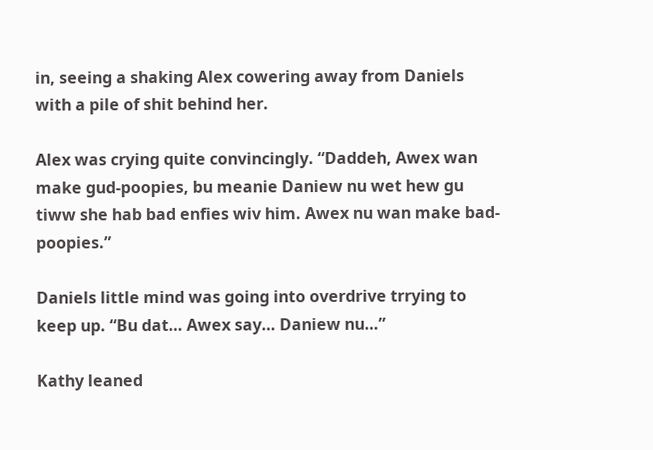in, seeing a shaking Alex cowering away from Daniels with a pile of shit behind her.

Alex was crying quite convincingly. “Daddeh, Awex wan make gud-poopies, bu meanie Daniew nu wet hew gu tiww she hab bad enfies wiv him. Awex nu wan make bad-poopies.”

Daniels little mind was going into overdrive trrying to keep up. “Bu dat… Awex say… Daniew nu…”

Kathy leaned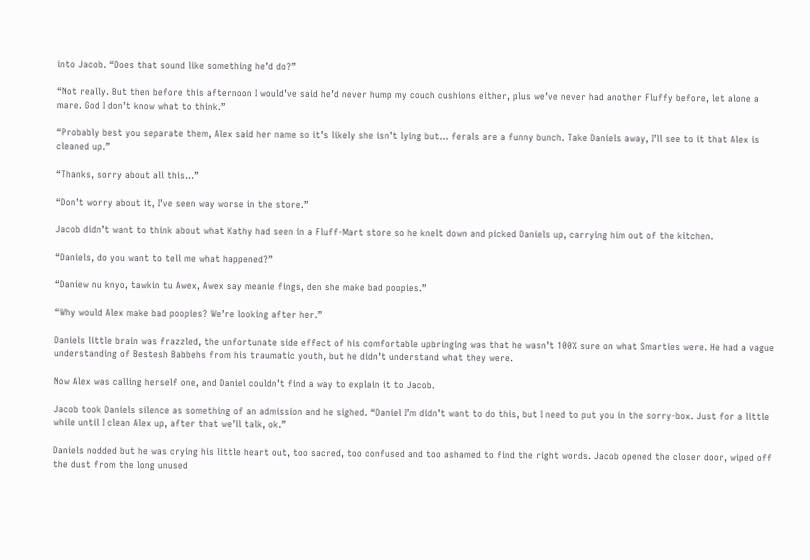into Jacob. “Does that sound like something he’d do?”

“Not really. But then before this afternoon I would’ve said he’d never hump my couch cushions either, plus we’ve never had another Fluffy before, let alone a mare. God I don’t know what to think.”

“Probably best you separate them, Alex said her name so it’s likely she isn’t lying but… ferals are a funny bunch. Take Daniels away, I’ll see to it that Alex is cleaned up.”

“Thanks, sorry about all this…”

“Don’t worry about it, I’ve seen way worse in the store.”

Jacob didn’t want to think about what Kathy had seen in a Fluff-Mart store so he knelt down and picked Daniels up, carrying him out of the kitchen.

“Daniels, do you want to tell me what happened?”

“Daniew nu knyo, tawkin tu Awex, Awex say meanie fings, den she make bad poopies.”

“Why would Alex make bad poopies? We’re looking after her.”

Daniels little brain was frazzled, the unfortunate side effect of his comfortable upbringing was that he wasn’t 100% sure on what Smarties were. He had a vague understanding of Bestesh Babbehs from his traumatic youth, but he didn’t understand what they were.

Now Alex was calling herself one, and Daniel couldn’t find a way to explain it to Jacob.

Jacob took Daniels silence as something of an admission and he sighed. “Daniel I’m didn’t want to do this, but I need to put you in the sorry-box. Just for a little while until I clean Alex up, after that we’ll talk, ok.”

Daniels nodded but he was crying his little heart out, too sacred, too confused and too ashamed to find the right words. Jacob opened the closer door, wiped off the dust from the long unused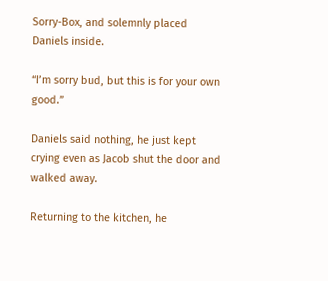Sorry-Box, and solemnly placed Daniels inside.

“I’m sorry bud, but this is for your own good.”

Daniels said nothing, he just kept crying even as Jacob shut the door and walked away.

Returning to the kitchen, he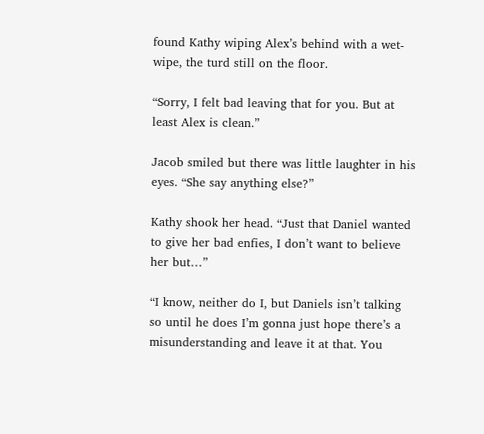found Kathy wiping Alex’s behind with a wet-wipe, the turd still on the floor.

“Sorry, I felt bad leaving that for you. But at least Alex is clean.”

Jacob smiled but there was little laughter in his eyes. “She say anything else?”

Kathy shook her head. “Just that Daniel wanted to give her bad enfies, I don’t want to believe her but…”

“I know, neither do I, but Daniels isn’t talking so until he does I’m gonna just hope there’s a misunderstanding and leave it at that. You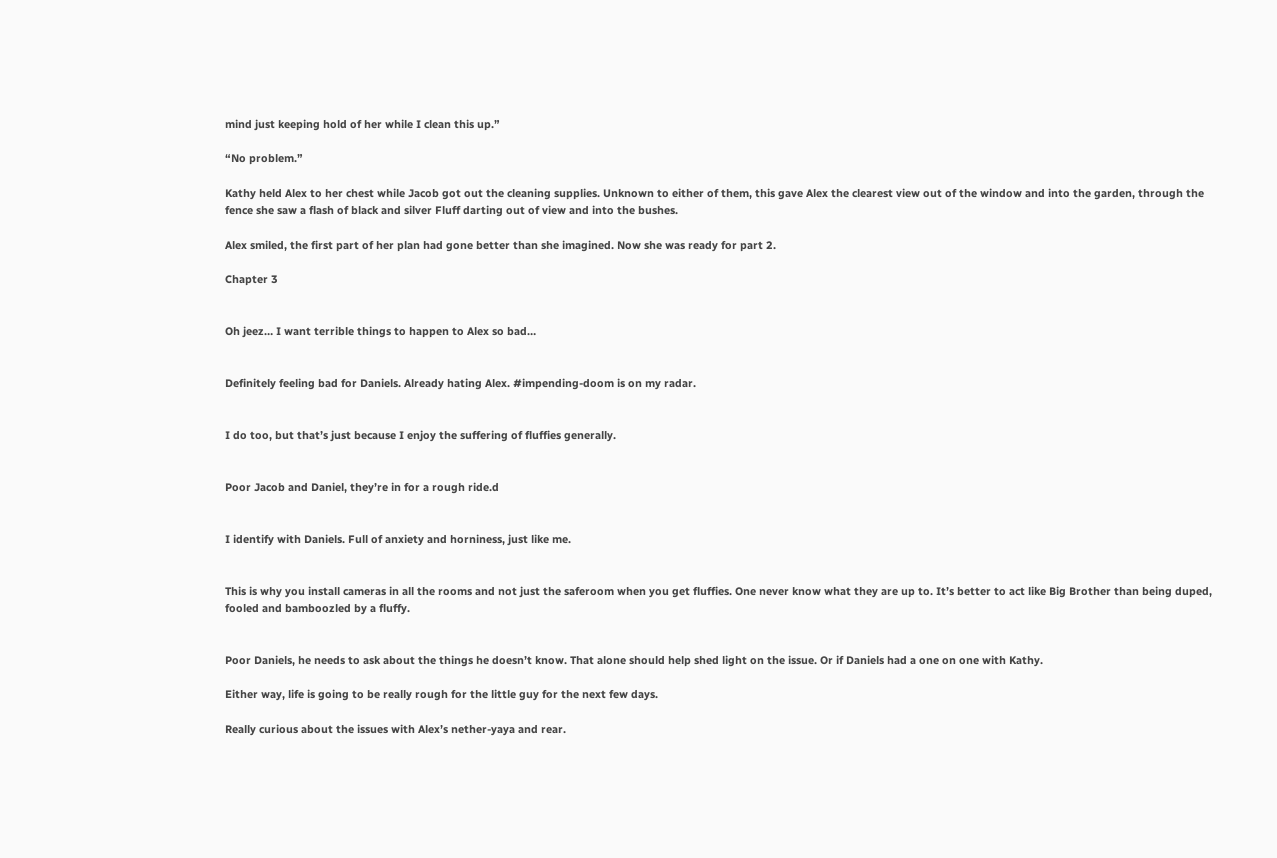mind just keeping hold of her while I clean this up.”

“No problem.”

Kathy held Alex to her chest while Jacob got out the cleaning supplies. Unknown to either of them, this gave Alex the clearest view out of the window and into the garden, through the fence she saw a flash of black and silver Fluff darting out of view and into the bushes.

Alex smiled, the first part of her plan had gone better than she imagined. Now she was ready for part 2.

Chapter 3


Oh jeez… I want terrible things to happen to Alex so bad…


Definitely feeling bad for Daniels. Already hating Alex. #impending-doom is on my radar.


I do too, but that’s just because I enjoy the suffering of fluffies generally.


Poor Jacob and Daniel, they’re in for a rough ride.d


I identify with Daniels. Full of anxiety and horniness, just like me.


This is why you install cameras in all the rooms and not just the saferoom when you get fluffies. One never know what they are up to. It’s better to act like Big Brother than being duped, fooled and bamboozled by a fluffy.


Poor Daniels, he needs to ask about the things he doesn’t know. That alone should help shed light on the issue. Or if Daniels had a one on one with Kathy.

Either way, life is going to be really rough for the little guy for the next few days.

Really curious about the issues with Alex’s nether-yaya and rear.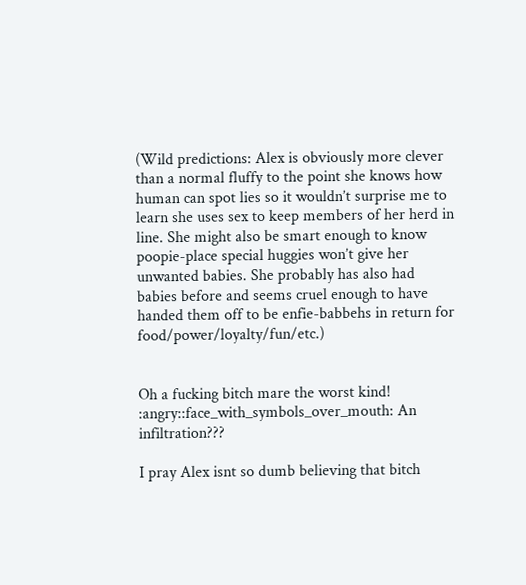(Wild predictions: Alex is obviously more clever than a normal fluffy to the point she knows how human can spot lies so it wouldn’t surprise me to learn she uses sex to keep members of her herd in line. She might also be smart enough to know poopie-place special huggies won’t give her unwanted babies. She probably has also had babies before and seems cruel enough to have handed them off to be enfie-babbehs in return for food/power/loyalty/fun/etc.)


Oh a fucking bitch mare the worst kind! :angry::face_with_symbols_over_mouth: An infiltration???

I pray Alex isnt so dumb believing that bitch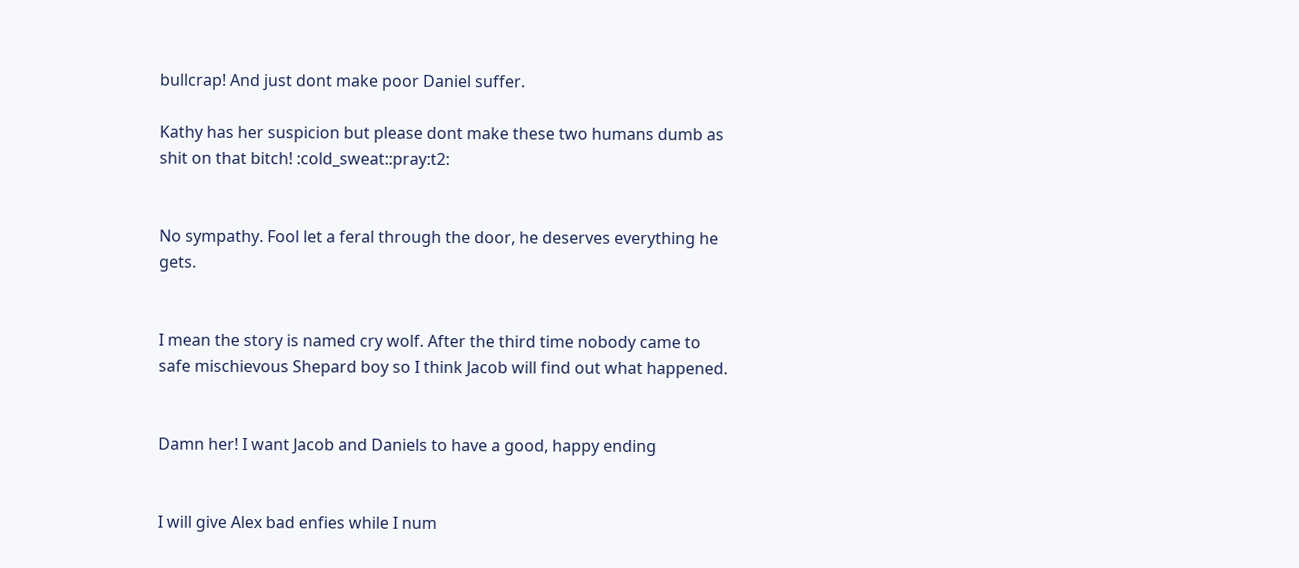bullcrap! And just dont make poor Daniel suffer.

Kathy has her suspicion but please dont make these two humans dumb as shit on that bitch! :cold_sweat::pray:t2:


No sympathy. Fool let a feral through the door, he deserves everything he gets.


I mean the story is named cry wolf. After the third time nobody came to safe mischievous Shepard boy so I think Jacob will find out what happened.


Damn her! I want Jacob and Daniels to have a good, happy ending


I will give Alex bad enfies while I num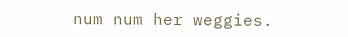num num her weggies.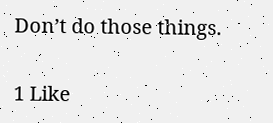Don’t do those things.

1 Like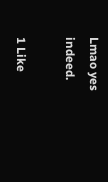Lmao yes indeed.

1 Like